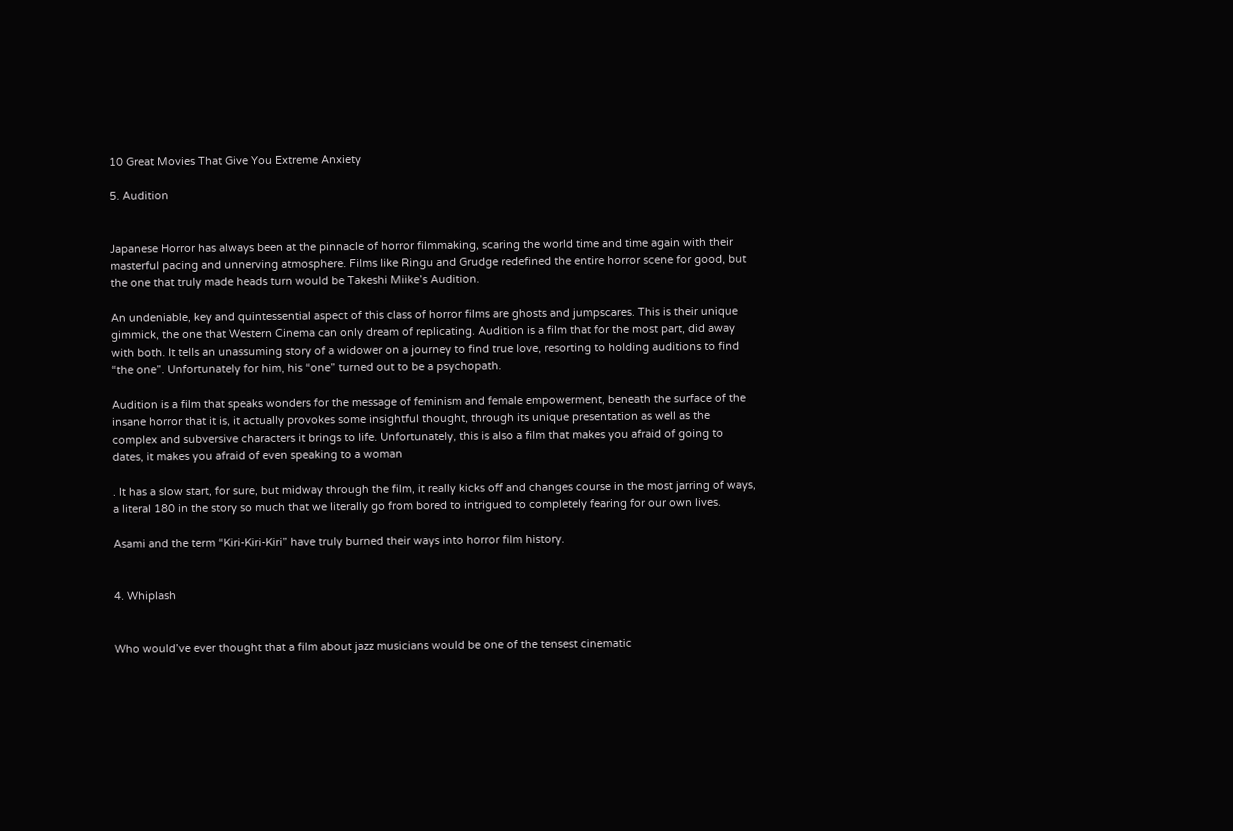10 Great Movies That Give You Extreme Anxiety

5. Audition


Japanese Horror has always been at the pinnacle of horror filmmaking, scaring the world time and time again with their masterful pacing and unnerving atmosphere. Films like Ringu and Grudge redefined the entire horror scene for good, but the one that truly made heads turn would be Takeshi Miike’s Audition.

An undeniable, key and quintessential aspect of this class of horror films are ghosts and jumpscares. This is their unique gimmick, the one that Western Cinema can only dream of replicating. Audition is a film that for the most part, did away with both. It tells an unassuming story of a widower on a journey to find true love, resorting to holding auditions to find “the one”. Unfortunately for him, his “one” turned out to be a psychopath.

Audition is a film that speaks wonders for the message of feminism and female empowerment, beneath the surface of the insane horror that it is, it actually provokes some insightful thought, through its unique presentation as well as the complex and subversive characters it brings to life. Unfortunately, this is also a film that makes you afraid of going to dates, it makes you afraid of even speaking to a woman

. It has a slow start, for sure, but midway through the film, it really kicks off and changes course in the most jarring of ways, a literal 180 in the story so much that we literally go from bored to intrigued to completely fearing for our own lives.

Asami and the term “Kiri-Kiri-Kiri” have truly burned their ways into horror film history.


4. Whiplash


Who would’ve ever thought that a film about jazz musicians would be one of the tensest cinematic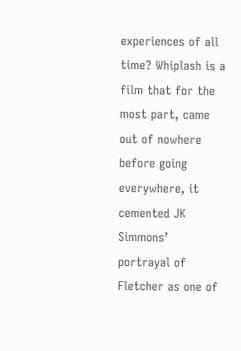experiences of all time? Whiplash is a film that for the most part, came out of nowhere before going everywhere, it cemented JK Simmons’ portrayal of Fletcher as one of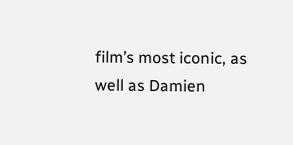film’s most iconic, as well as Damien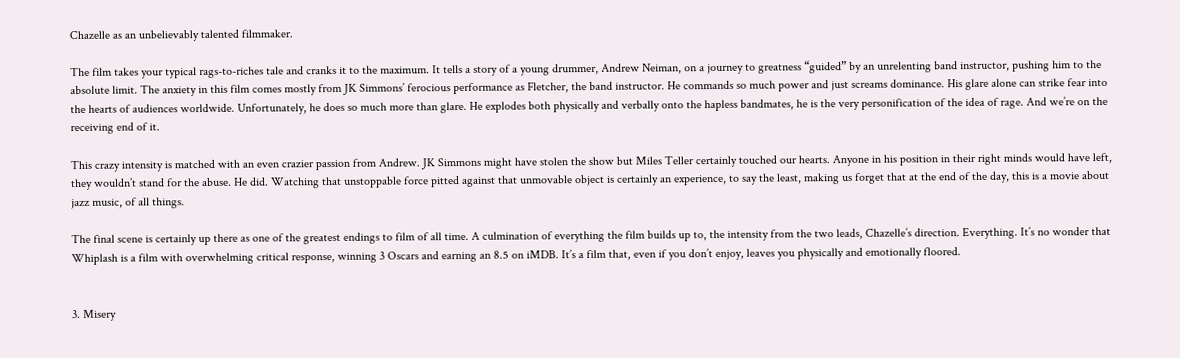Chazelle as an unbelievably talented filmmaker.

The film takes your typical rags-to-riches tale and cranks it to the maximum. It tells a story of a young drummer, Andrew Neiman, on a journey to greatness “guided” by an unrelenting band instructor, pushing him to the absolute limit. The anxiety in this film comes mostly from JK Simmons’ ferocious performance as Fletcher, the band instructor. He commands so much power and just screams dominance. His glare alone can strike fear into the hearts of audiences worldwide. Unfortunately, he does so much more than glare. He explodes both physically and verbally onto the hapless bandmates, he is the very personification of the idea of rage. And we’re on the receiving end of it.

This crazy intensity is matched with an even crazier passion from Andrew. JK Simmons might have stolen the show but Miles Teller certainly touched our hearts. Anyone in his position in their right minds would have left, they wouldn’t stand for the abuse. He did. Watching that unstoppable force pitted against that unmovable object is certainly an experience, to say the least, making us forget that at the end of the day, this is a movie about jazz music, of all things.

The final scene is certainly up there as one of the greatest endings to film of all time. A culmination of everything the film builds up to, the intensity from the two leads, Chazelle’s direction. Everything. It’s no wonder that Whiplash is a film with overwhelming critical response, winning 3 Oscars and earning an 8.5 on iMDB. It’s a film that, even if you don’t enjoy, leaves you physically and emotionally floored.


3. Misery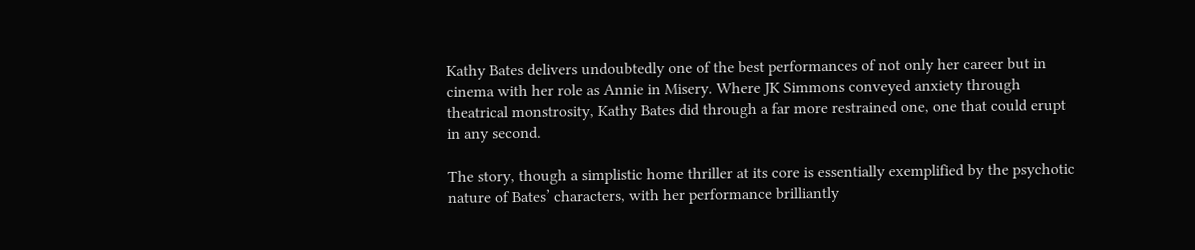Kathy Bates delivers undoubtedly one of the best performances of not only her career but in cinema with her role as Annie in Misery. Where JK Simmons conveyed anxiety through theatrical monstrosity, Kathy Bates did through a far more restrained one, one that could erupt in any second.

The story, though a simplistic home thriller at its core is essentially exemplified by the psychotic nature of Bates’ characters, with her performance brilliantly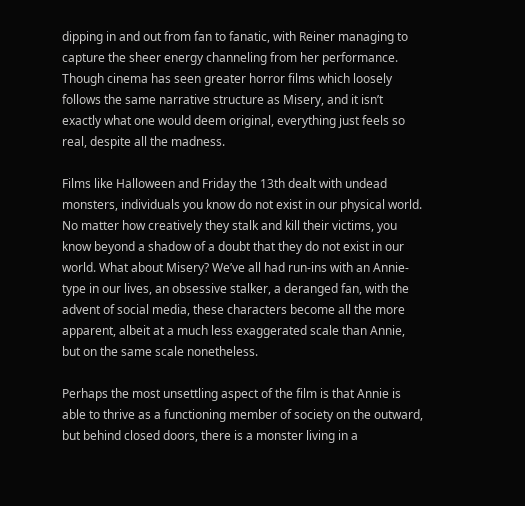dipping in and out from fan to fanatic, with Reiner managing to capture the sheer energy channeling from her performance. Though cinema has seen greater horror films which loosely follows the same narrative structure as Misery, and it isn’t exactly what one would deem original, everything just feels so real, despite all the madness.

Films like Halloween and Friday the 13th dealt with undead monsters, individuals you know do not exist in our physical world. No matter how creatively they stalk and kill their victims, you know beyond a shadow of a doubt that they do not exist in our world. What about Misery? We’ve all had run-ins with an Annie-type in our lives, an obsessive stalker, a deranged fan, with the advent of social media, these characters become all the more apparent, albeit at a much less exaggerated scale than Annie, but on the same scale nonetheless.

Perhaps the most unsettling aspect of the film is that Annie is able to thrive as a functioning member of society on the outward, but behind closed doors, there is a monster living in a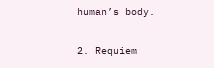human’s body.


2. Requiem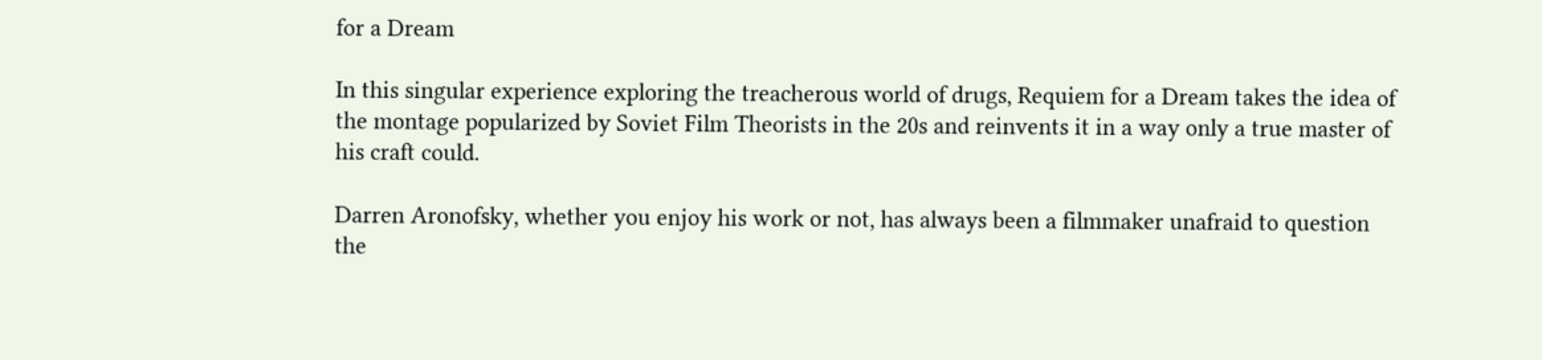for a Dream

In this singular experience exploring the treacherous world of drugs, Requiem for a Dream takes the idea of the montage popularized by Soviet Film Theorists in the 20s and reinvents it in a way only a true master of his craft could.

Darren Aronofsky, whether you enjoy his work or not, has always been a filmmaker unafraid to question the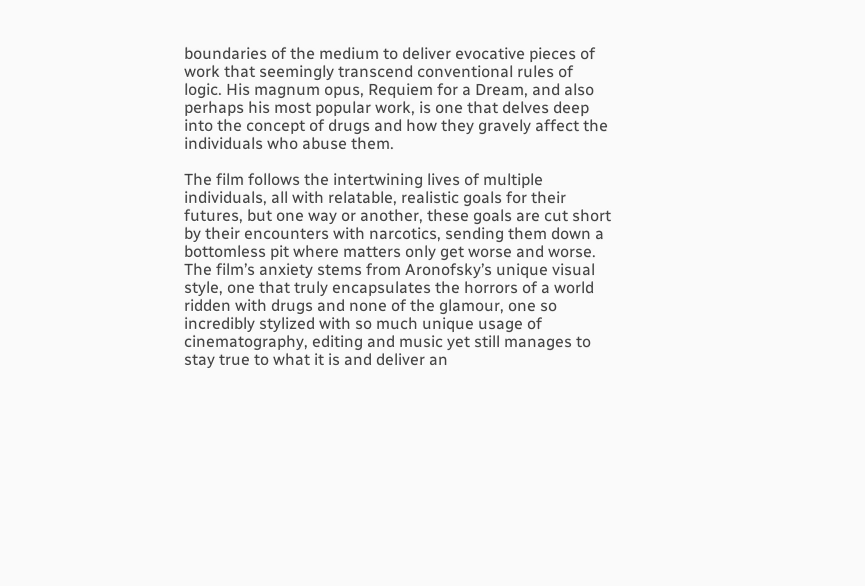boundaries of the medium to deliver evocative pieces of work that seemingly transcend conventional rules of logic. His magnum opus, Requiem for a Dream, and also perhaps his most popular work, is one that delves deep into the concept of drugs and how they gravely affect the individuals who abuse them.

The film follows the intertwining lives of multiple individuals, all with relatable, realistic goals for their futures, but one way or another, these goals are cut short by their encounters with narcotics, sending them down a bottomless pit where matters only get worse and worse. The film’s anxiety stems from Aronofsky’s unique visual style, one that truly encapsulates the horrors of a world ridden with drugs and none of the glamour, one so incredibly stylized with so much unique usage of cinematography, editing and music yet still manages to stay true to what it is and deliver an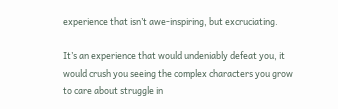experience that isn’t awe-inspiring, but excruciating.

It’s an experience that would undeniably defeat you, it would crush you seeing the complex characters you grow to care about struggle in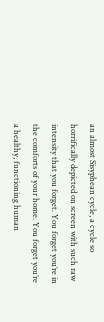an almost Sisyphean cycle, a cycle so horrifically depicted on screen with such raw intensity that you forget. You forget you’re in the comforts of your home. You forget you’re a healthy, functioning human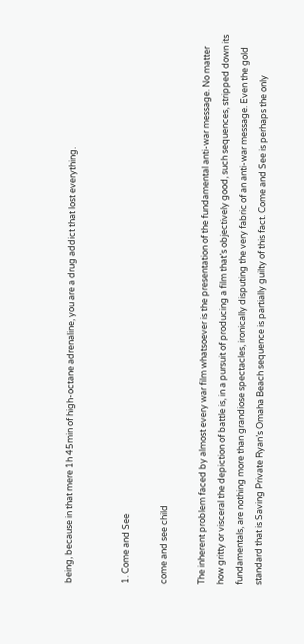being, because in that mere 1h 45min of high-octane adrenaline, you are a drug addict that lost everything.


1. Come and See

come and see child

The inherent problem faced by almost every war film whatsoever is the presentation of the fundamental anti-war message. No matter how gritty or visceral the depiction of battle is, in a pursuit of producing a film that’s objectively good, such sequences, stripped down its fundamentals, are nothing more than grandiose spectacles, ironically disputing the very fabric of an anti-war message. Even the gold standard that is Saving Private Ryan’s Omaha Beach sequence is partially guilty of this fact. Come and See is perhaps the only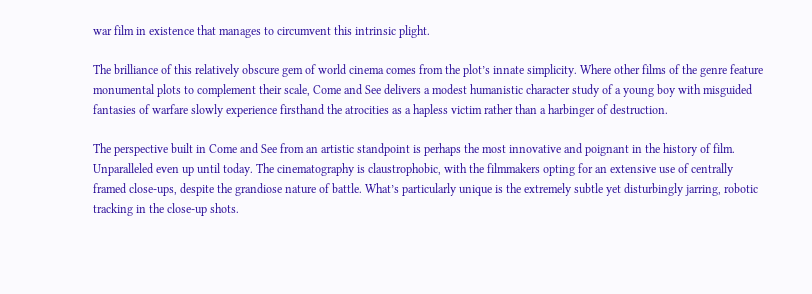war film in existence that manages to circumvent this intrinsic plight.

The brilliance of this relatively obscure gem of world cinema comes from the plot’s innate simplicity. Where other films of the genre feature monumental plots to complement their scale, Come and See delivers a modest humanistic character study of a young boy with misguided fantasies of warfare slowly experience firsthand the atrocities as a hapless victim rather than a harbinger of destruction.

The perspective built in Come and See from an artistic standpoint is perhaps the most innovative and poignant in the history of film. Unparalleled even up until today. The cinematography is claustrophobic, with the filmmakers opting for an extensive use of centrally framed close-ups, despite the grandiose nature of battle. What’s particularly unique is the extremely subtle yet disturbingly jarring, robotic tracking in the close-up shots.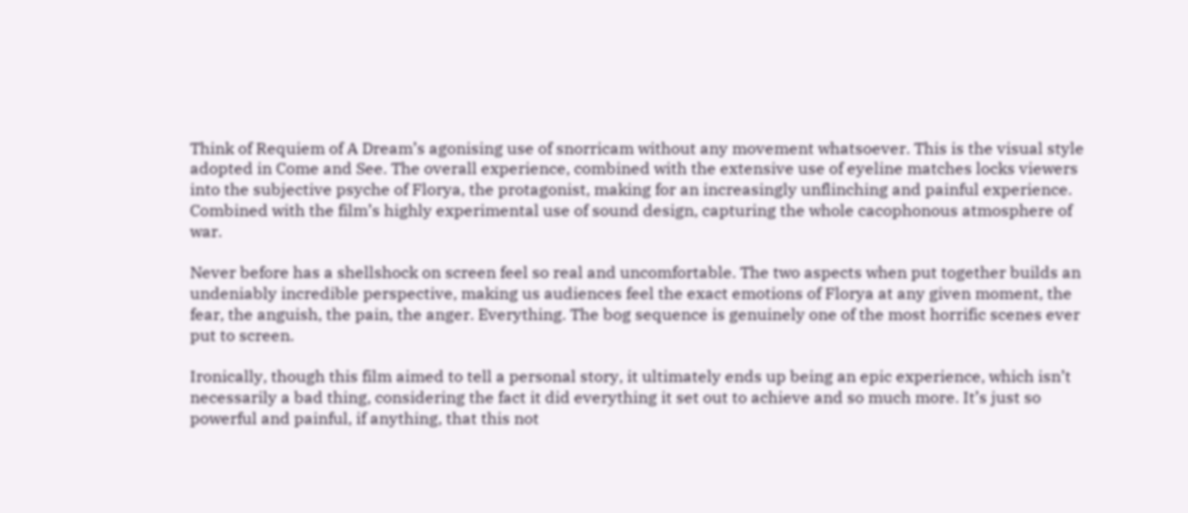Think of Requiem of A Dream’s agonising use of snorricam without any movement whatsoever. This is the visual style adopted in Come and See. The overall experience, combined with the extensive use of eyeline matches locks viewers into the subjective psyche of Florya, the protagonist, making for an increasingly unflinching and painful experience. Combined with the film’s highly experimental use of sound design, capturing the whole cacophonous atmosphere of war.

Never before has a shellshock on screen feel so real and uncomfortable. The two aspects when put together builds an undeniably incredible perspective, making us audiences feel the exact emotions of Florya at any given moment, the fear, the anguish, the pain, the anger. Everything. The bog sequence is genuinely one of the most horrific scenes ever put to screen.

Ironically, though this film aimed to tell a personal story, it ultimately ends up being an epic experience, which isn’t necessarily a bad thing, considering the fact it did everything it set out to achieve and so much more. It’s just so powerful and painful, if anything, that this not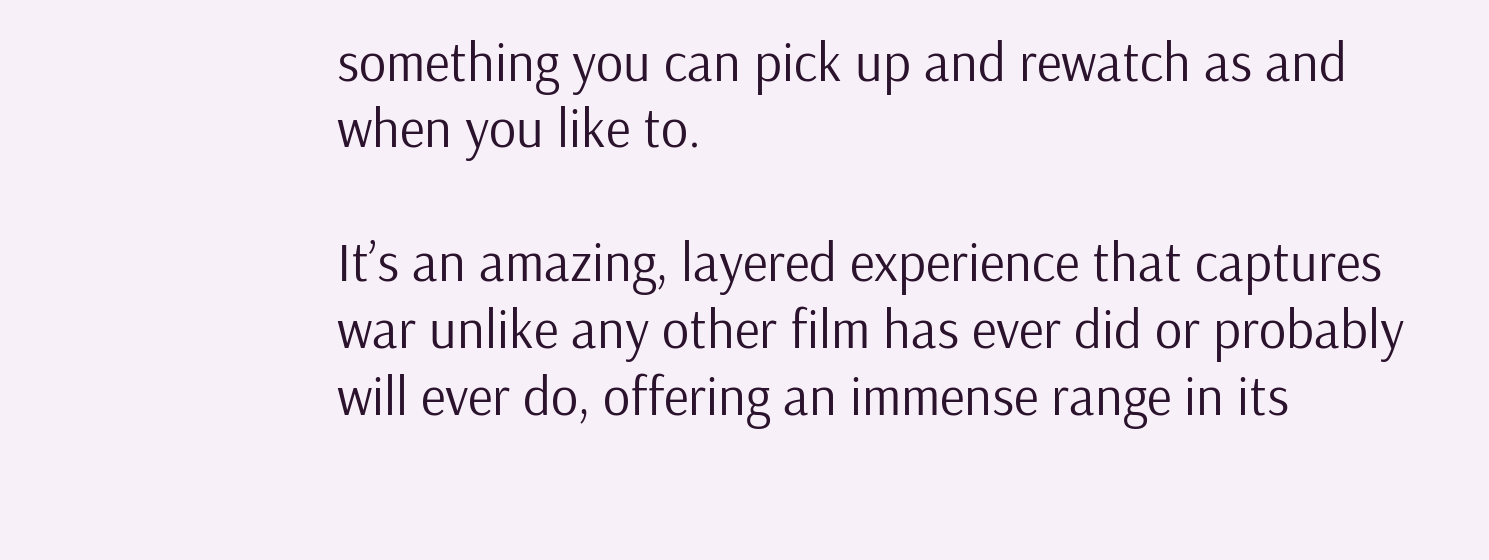something you can pick up and rewatch as and when you like to.

It’s an amazing, layered experience that captures war unlike any other film has ever did or probably will ever do, offering an immense range in its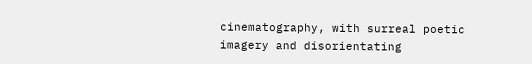cinematography, with surreal poetic imagery and disorientating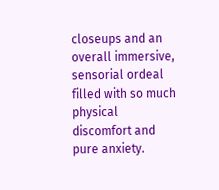closeups and an overall immersive, sensorial ordeal filled with so much physical discomfort and pure anxiety.